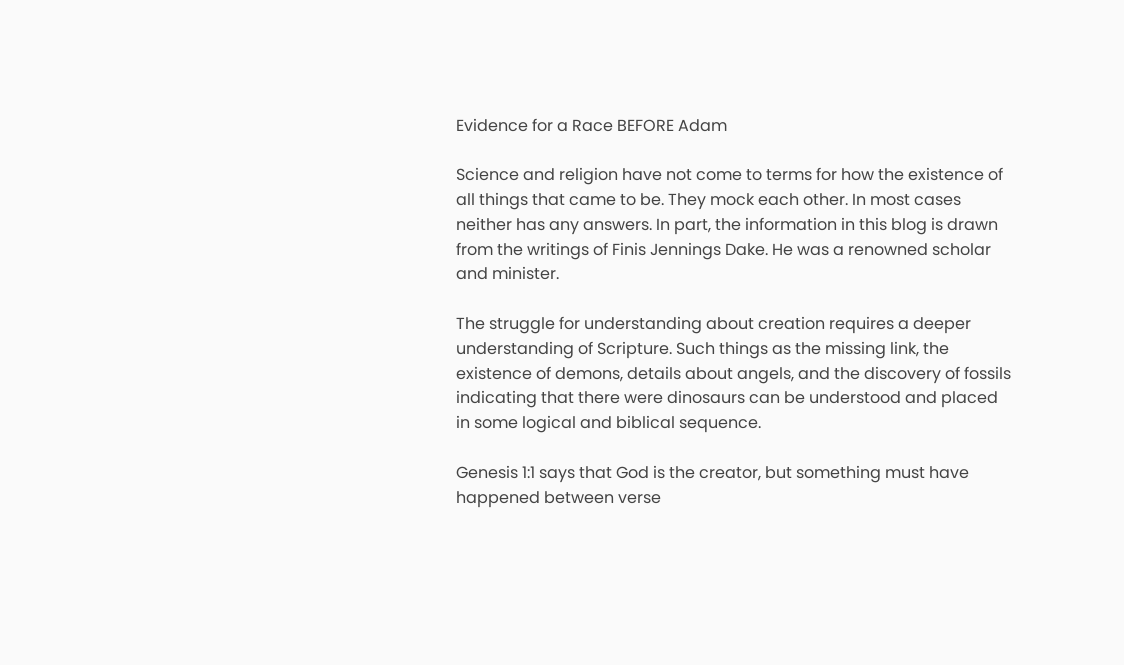Evidence for a Race BEFORE Adam

Science and religion have not come to terms for how the existence of all things that came to be. They mock each other. In most cases neither has any answers. In part, the information in this blog is drawn from the writings of Finis Jennings Dake. He was a renowned scholar and minister.

The struggle for understanding about creation requires a deeper understanding of Scripture. Such things as the missing link, the existence of demons, details about angels, and the discovery of fossils indicating that there were dinosaurs can be understood and placed in some logical and biblical sequence.

Genesis 1:1 says that God is the creator, but something must have happened between verse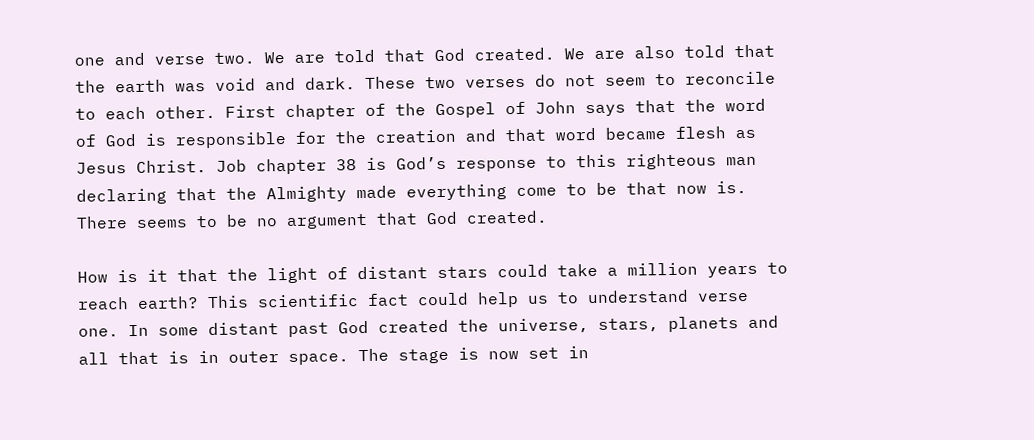one and verse two. We are told that God created. We are also told that the earth was void and dark. These two verses do not seem to reconcile to each other. First chapter of the Gospel of John says that the word of God is responsible for the creation and that word became flesh as Jesus Christ. Job chapter 38 is God’s response to this righteous man declaring that the Almighty made everything come to be that now is. There seems to be no argument that God created.

How is it that the light of distant stars could take a million years to reach earth? This scientific fact could help us to understand verse one. In some distant past God created the universe, stars, planets and all that is in outer space. The stage is now set in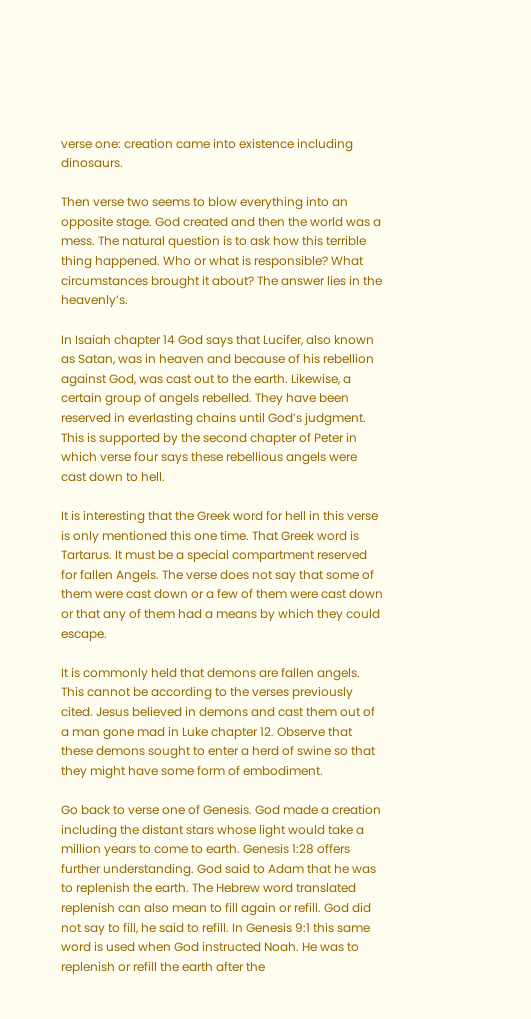verse one: creation came into existence including dinosaurs.

Then verse two seems to blow everything into an opposite stage. God created and then the world was a mess. The natural question is to ask how this terrible thing happened. Who or what is responsible? What circumstances brought it about? The answer lies in the heavenly’s.

In Isaiah chapter 14 God says that Lucifer, also known as Satan, was in heaven and because of his rebellion against God, was cast out to the earth. Likewise, a certain group of angels rebelled. They have been reserved in everlasting chains until God’s judgment. This is supported by the second chapter of Peter in which verse four says these rebellious angels were cast down to hell.

It is interesting that the Greek word for hell in this verse is only mentioned this one time. That Greek word is Tartarus. It must be a special compartment reserved for fallen Angels. The verse does not say that some of them were cast down or a few of them were cast down or that any of them had a means by which they could escape.

It is commonly held that demons are fallen angels. This cannot be according to the verses previously cited. Jesus believed in demons and cast them out of a man gone mad in Luke chapter 12. Observe that these demons sought to enter a herd of swine so that they might have some form of embodiment.

Go back to verse one of Genesis. God made a creation including the distant stars whose light would take a million years to come to earth. Genesis 1:28 offers further understanding. God said to Adam that he was to replenish the earth. The Hebrew word translated replenish can also mean to fill again or refill. God did not say to fill, he said to refill. In Genesis 9:1 this same word is used when God instructed Noah. He was to replenish or refill the earth after the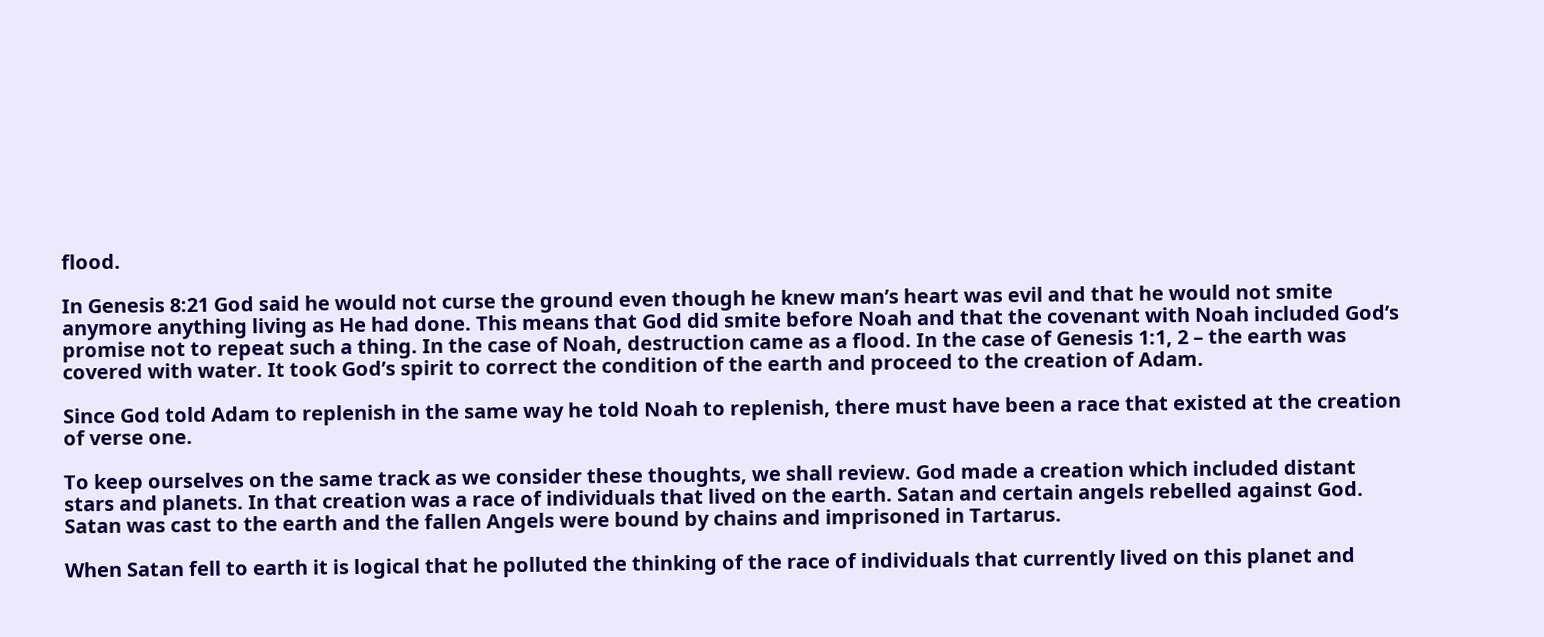flood.

In Genesis 8:21 God said he would not curse the ground even though he knew man’s heart was evil and that he would not smite anymore anything living as He had done. This means that God did smite before Noah and that the covenant with Noah included God’s promise not to repeat such a thing. In the case of Noah, destruction came as a flood. In the case of Genesis 1:1, 2 – the earth was covered with water. It took God’s spirit to correct the condition of the earth and proceed to the creation of Adam.

Since God told Adam to replenish in the same way he told Noah to replenish, there must have been a race that existed at the creation of verse one.

To keep ourselves on the same track as we consider these thoughts, we shall review. God made a creation which included distant stars and planets. In that creation was a race of individuals that lived on the earth. Satan and certain angels rebelled against God. Satan was cast to the earth and the fallen Angels were bound by chains and imprisoned in Tartarus.

When Satan fell to earth it is logical that he polluted the thinking of the race of individuals that currently lived on this planet and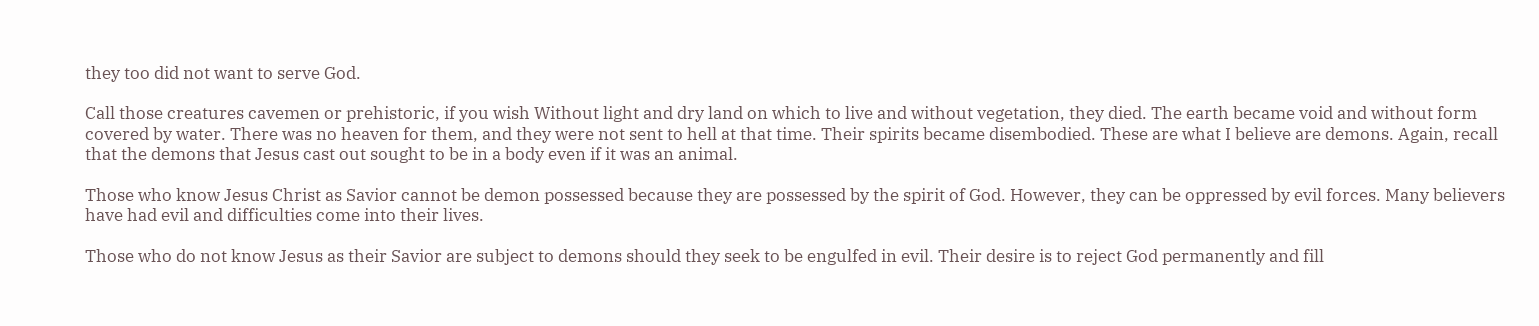they too did not want to serve God.

Call those creatures cavemen or prehistoric, if you wish Without light and dry land on which to live and without vegetation, they died. The earth became void and without form covered by water. There was no heaven for them, and they were not sent to hell at that time. Their spirits became disembodied. These are what I believe are demons. Again, recall that the demons that Jesus cast out sought to be in a body even if it was an animal.

Those who know Jesus Christ as Savior cannot be demon possessed because they are possessed by the spirit of God. However, they can be oppressed by evil forces. Many believers have had evil and difficulties come into their lives.

Those who do not know Jesus as their Savior are subject to demons should they seek to be engulfed in evil. Their desire is to reject God permanently and fill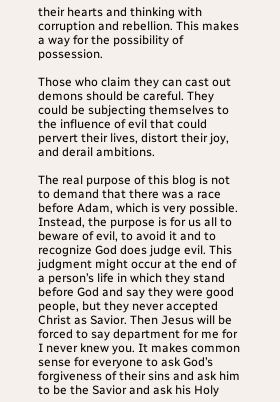their hearts and thinking with corruption and rebellion. This makes a way for the possibility of possession.

Those who claim they can cast out demons should be careful. They could be subjecting themselves to the influence of evil that could pervert their lives, distort their joy, and derail ambitions.

The real purpose of this blog is not to demand that there was a race before Adam, which is very possible. Instead, the purpose is for us all to beware of evil, to avoid it and to recognize God does judge evil. This judgment might occur at the end of a person’s life in which they stand before God and say they were good people, but they never accepted Christ as Savior. Then Jesus will be forced to say department for me for I never knew you. It makes common sense for everyone to ask God’s forgiveness of their sins and ask him to be the Savior and ask his Holy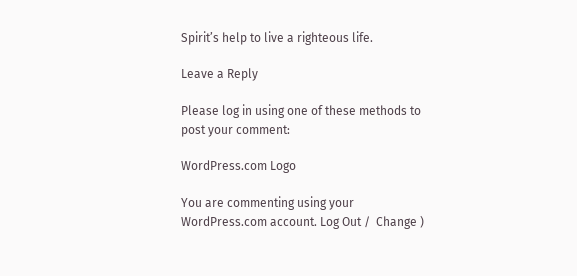Spirit’s help to live a righteous life.

Leave a Reply

Please log in using one of these methods to post your comment:

WordPress.com Logo

You are commenting using your WordPress.com account. Log Out /  Change )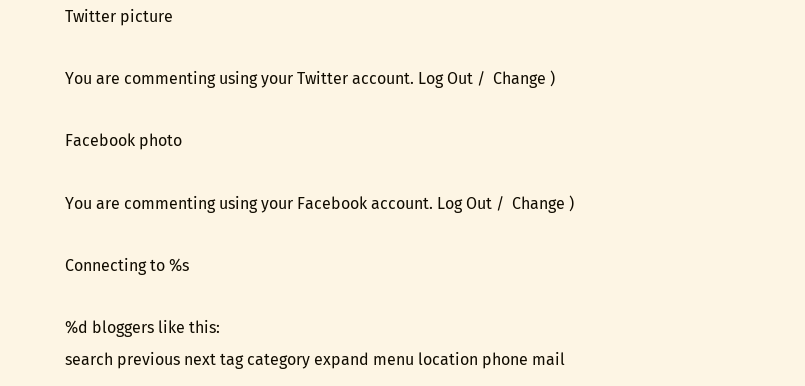Twitter picture

You are commenting using your Twitter account. Log Out /  Change )

Facebook photo

You are commenting using your Facebook account. Log Out /  Change )

Connecting to %s

%d bloggers like this:
search previous next tag category expand menu location phone mail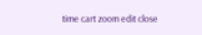time cart zoom edit close